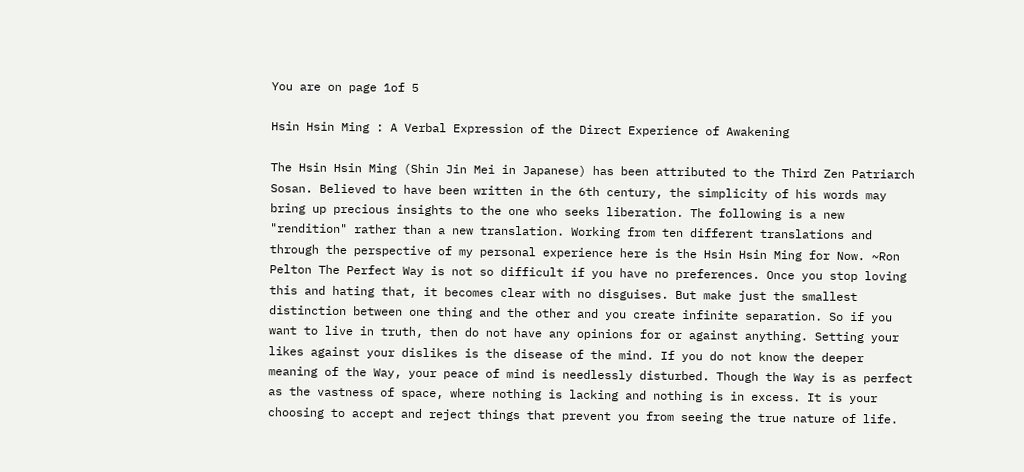You are on page 1of 5

Hsin Hsin Ming : A Verbal Expression of the Direct Experience of Awakening

The Hsin Hsin Ming (Shin Jin Mei in Japanese) has been attributed to the Third Zen Patriarch Sosan. Believed to have been written in the 6th century, the simplicity of his words may bring up precious insights to the one who seeks liberation. The following is a new "rendition" rather than a new translation. Working from ten different translations and through the perspective of my personal experience here is the Hsin Hsin Ming for Now. ~Ron Pelton The Perfect Way is not so difficult if you have no preferences. Once you stop loving this and hating that, it becomes clear with no disguises. But make just the smallest distinction between one thing and the other and you create infinite separation. So if you want to live in truth, then do not have any opinions for or against anything. Setting your likes against your dislikes is the disease of the mind. If you do not know the deeper meaning of the Way, your peace of mind is needlessly disturbed. Though the Way is as perfect as the vastness of space, where nothing is lacking and nothing is in excess. It is your choosing to accept and reject things that prevent you from seeing the true nature of life.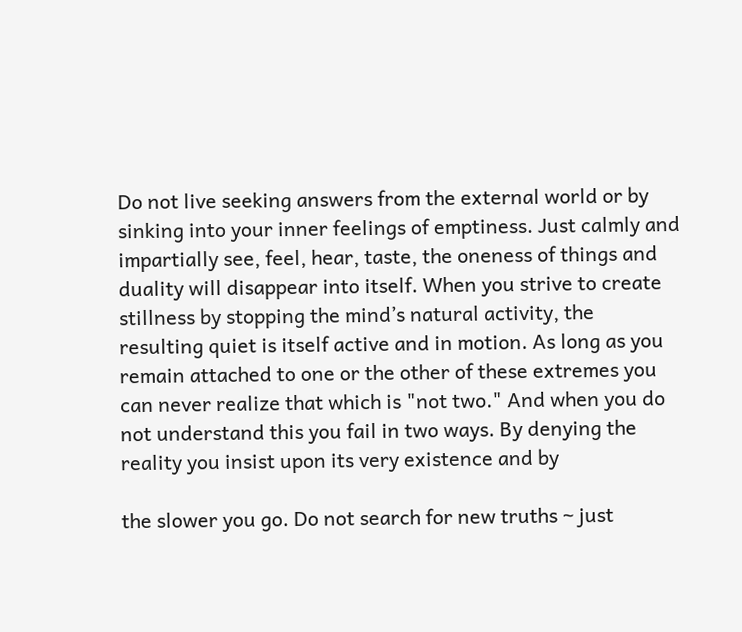Do not live seeking answers from the external world or by sinking into your inner feelings of emptiness. Just calmly and impartially see, feel, hear, taste, the oneness of things and duality will disappear into itself. When you strive to create stillness by stopping the mind’s natural activity, the resulting quiet is itself active and in motion. As long as you remain attached to one or the other of these extremes you can never realize that which is "not two." And when you do not understand this you fail in two ways. By denying the reality you insist upon its very existence and by

the slower you go. Do not search for new truths ~ just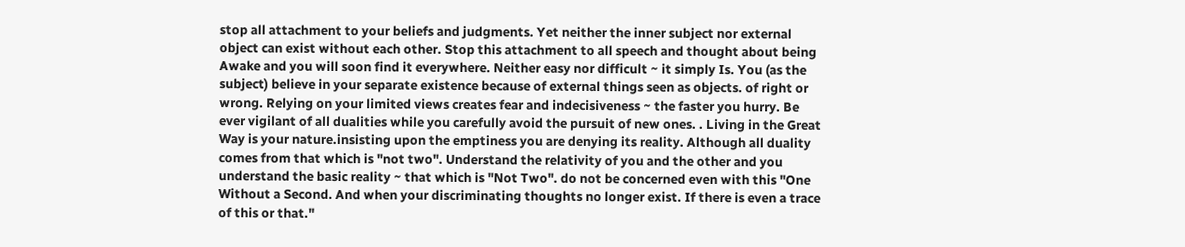stop all attachment to your beliefs and judgments. Yet neither the inner subject nor external object can exist without each other. Stop this attachment to all speech and thought about being Awake and you will soon find it everywhere. Neither easy nor difficult ~ it simply Is. You (as the subject) believe in your separate existence because of external things seen as objects. of right or wrong. Relying on your limited views creates fear and indecisiveness ~ the faster you hurry. Be ever vigilant of all dualities while you carefully avoid the pursuit of new ones. . Living in the Great Way is your nature.insisting upon the emptiness you are denying its reality. Although all duality comes from that which is "not two". Understand the relativity of you and the other and you understand the basic reality ~ that which is "Not Two". do not be concerned even with this "One Without a Second. And when your discriminating thoughts no longer exist. If there is even a trace of this or that."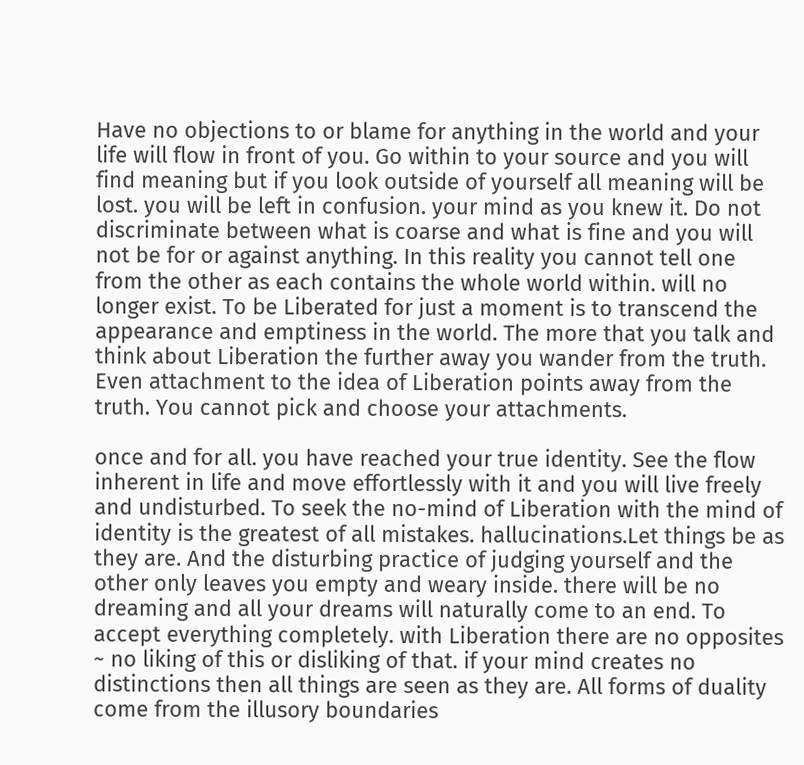Have no objections to or blame for anything in the world and your life will flow in front of you. Go within to your source and you will find meaning but if you look outside of yourself all meaning will be lost. you will be left in confusion. your mind as you knew it. Do not discriminate between what is coarse and what is fine and you will not be for or against anything. In this reality you cannot tell one from the other as each contains the whole world within. will no longer exist. To be Liberated for just a moment is to transcend the appearance and emptiness in the world. The more that you talk and think about Liberation the further away you wander from the truth. Even attachment to the idea of Liberation points away from the truth. You cannot pick and choose your attachments.

once and for all. you have reached your true identity. See the flow inherent in life and move effortlessly with it and you will live freely and undisturbed. To seek the no-mind of Liberation with the mind of identity is the greatest of all mistakes. hallucinations.Let things be as they are. And the disturbing practice of judging yourself and the other only leaves you empty and weary inside. there will be no dreaming and all your dreams will naturally come to an end. To accept everything completely. with Liberation there are no opposites ~ no liking of this or disliking of that. if your mind creates no distinctions then all things are seen as they are. All forms of duality come from the illusory boundaries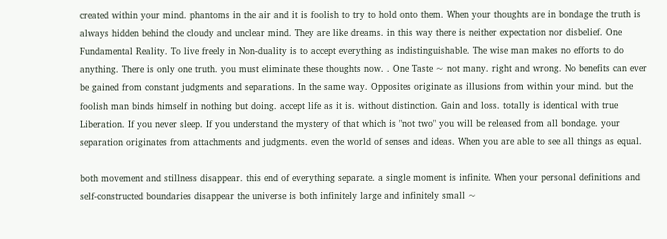created within your mind. phantoms in the air and it is foolish to try to hold onto them. When your thoughts are in bondage the truth is always hidden behind the cloudy and unclear mind. They are like dreams. in this way there is neither expectation nor disbelief. One Fundamental Reality. To live freely in Non-duality is to accept everything as indistinguishable. The wise man makes no efforts to do anything. There is only one truth. you must eliminate these thoughts now. . One Taste ~ not many. right and wrong. No benefits can ever be gained from constant judgments and separations. In the same way. Opposites originate as illusions from within your mind. but the foolish man binds himself in nothing but doing. accept life as it is. without distinction. Gain and loss. totally is identical with true Liberation. If you never sleep. If you understand the mystery of that which is "not two" you will be released from all bondage. your separation originates from attachments and judgments. even the world of senses and ideas. When you are able to see all things as equal.

both movement and stillness disappear. this end of everything separate. a single moment is infinite. When your personal definitions and self-constructed boundaries disappear the universe is both infinitely large and infinitely small ~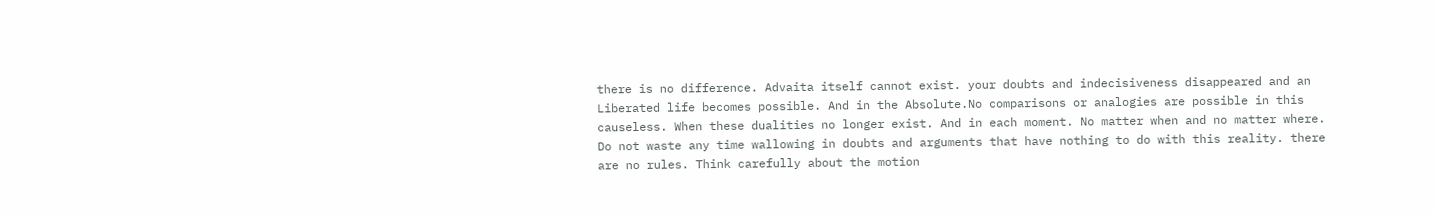there is no difference. Advaita itself cannot exist. your doubts and indecisiveness disappeared and an Liberated life becomes possible. And in the Absolute.No comparisons or analogies are possible in this causeless. When these dualities no longer exist. And in each moment. No matter when and no matter where. Do not waste any time wallowing in doubts and arguments that have nothing to do with this reality. there are no rules. Think carefully about the motion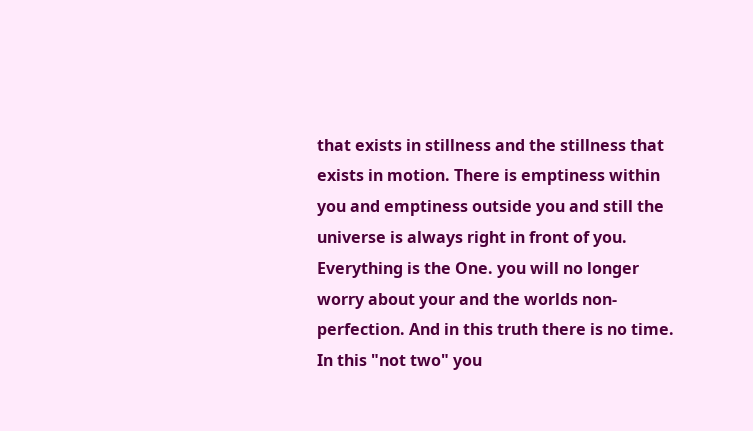that exists in stillness and the stillness that exists in motion. There is emptiness within you and emptiness outside you and still the universe is always right in front of you. Everything is the One. you will no longer worry about your and the worlds non-perfection. And in this truth there is no time. In this "not two" you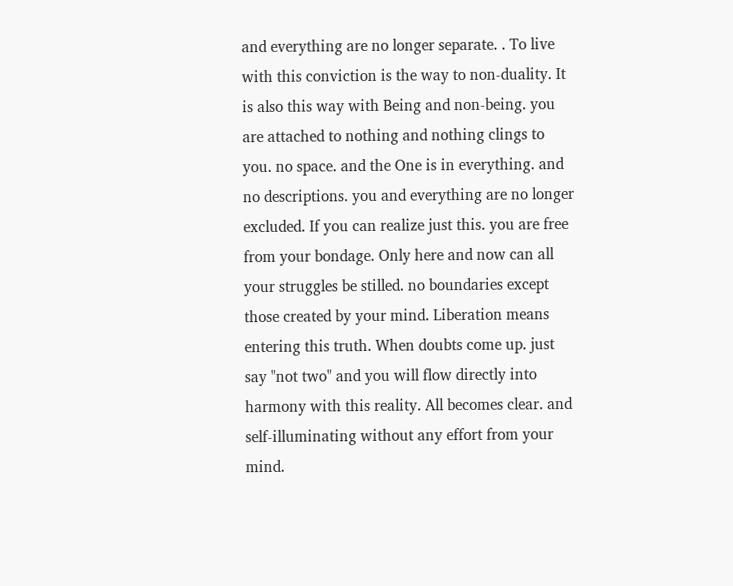and everything are no longer separate. . To live with this conviction is the way to non-duality. It is also this way with Being and non-being. you are attached to nothing and nothing clings to you. no space. and the One is in everything. and no descriptions. you and everything are no longer excluded. If you can realize just this. you are free from your bondage. Only here and now can all your struggles be stilled. no boundaries except those created by your mind. Liberation means entering this truth. When doubts come up. just say "not two" and you will flow directly into harmony with this reality. All becomes clear. and self-illuminating without any effort from your mind.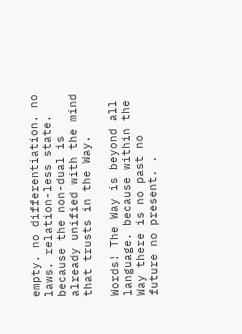empty. no differentiation. no laws. relation-less state. because the non-dual is already unified with the mind that trusts in the Way.

Words! The Way is beyond all language. because within the Way there is no past no future no present. .